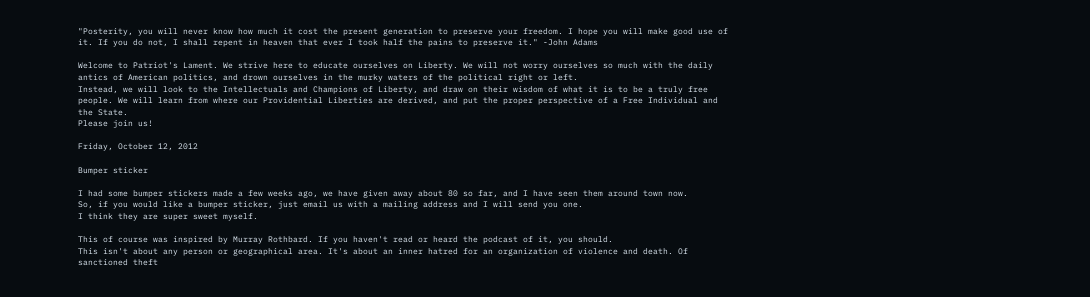"Posterity, you will never know how much it cost the present generation to preserve your freedom. I hope you will make good use of it. If you do not, I shall repent in heaven that ever I took half the pains to preserve it." -John Adams

Welcome to Patriot's Lament. We strive here to educate ourselves on Liberty. We will not worry ourselves so much with the daily antics of American politics, and drown ourselves in the murky waters of the political right or left.
Instead, we will look to the Intellectuals and Champions of Liberty, and draw on their wisdom of what it is to be a truly free people. We will learn from where our Providential Liberties are derived, and put the proper perspective of a Free Individual and the State.
Please join us!

Friday, October 12, 2012

Bumper sticker

I had some bumper stickers made a few weeks ago, we have given away about 80 so far, and I have seen them around town now.
So, if you would like a bumper sticker, just email us with a mailing address and I will send you one.
I think they are super sweet myself.

This of course was inspired by Murray Rothbard. If you haven't read or heard the podcast of it, you should.
This isn't about any person or geographical area. It's about an inner hatred for an organization of violence and death. Of sanctioned theft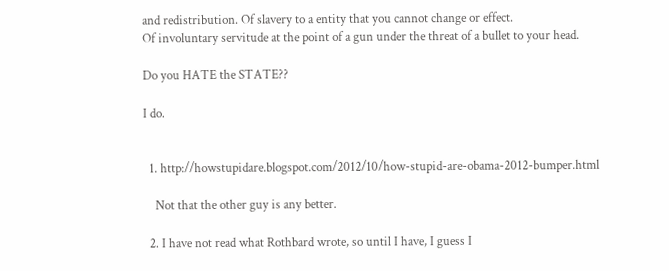and redistribution. Of slavery to a entity that you cannot change or effect.
Of involuntary servitude at the point of a gun under the threat of a bullet to your head.

Do you HATE the STATE??

I do.


  1. http://howstupidare.blogspot.com/2012/10/how-stupid-are-obama-2012-bumper.html

    Not that the other guy is any better.

  2. I have not read what Rothbard wrote, so until I have, I guess I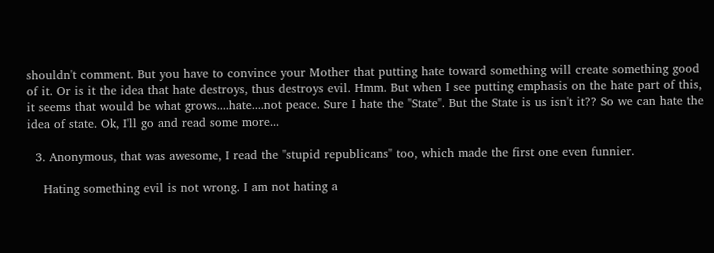shouldn't comment. But you have to convince your Mother that putting hate toward something will create something good of it. Or is it the idea that hate destroys, thus destroys evil. Hmm. But when I see putting emphasis on the hate part of this, it seems that would be what grows....hate....not peace. Sure I hate the "State". But the State is us isn't it?? So we can hate the idea of state. Ok, I'll go and read some more...

  3. Anonymous, that was awesome, I read the "stupid republicans" too, which made the first one even funnier.

    Hating something evil is not wrong. I am not hating a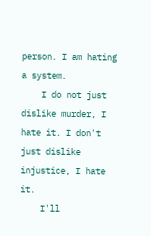person. I am hating a system.
    I do not just dislike murder, I hate it. I don't just dislike injustice, I hate it.
    I'll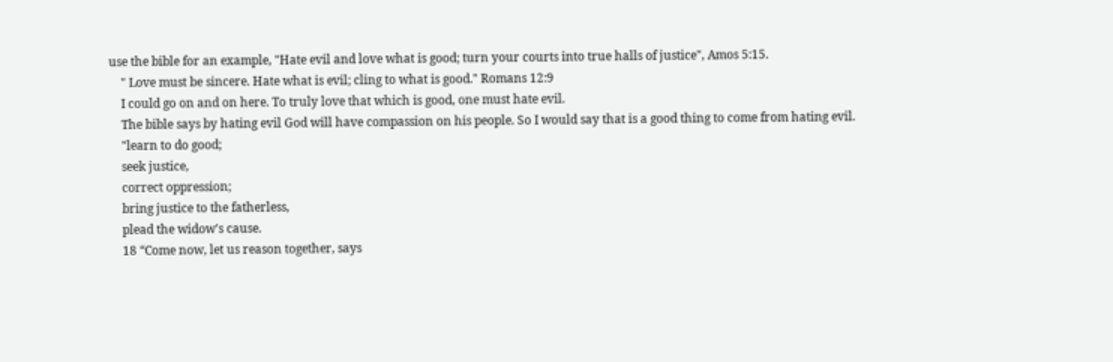use the bible for an example, "Hate evil and love what is good; turn your courts into true halls of justice", Amos 5:15.
    " Love must be sincere. Hate what is evil; cling to what is good." Romans 12:9
    I could go on and on here. To truly love that which is good, one must hate evil.
    The bible says by hating evil God will have compassion on his people. So I would say that is a good thing to come from hating evil.
    "learn to do good;
    seek justice,
    correct oppression;
    bring justice to the fatherless,
    plead the widow's cause.
    18 “Come now, let us reason together, says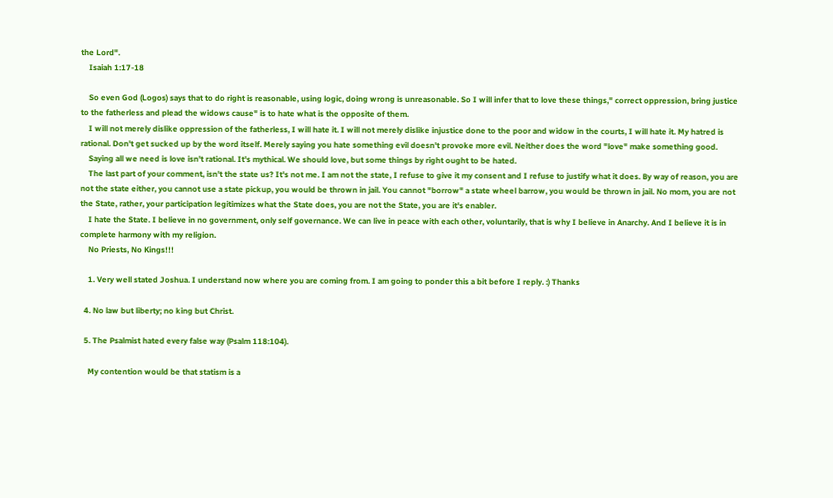the Lord".
    Isaiah 1:17-18

    So even God (Logos) says that to do right is reasonable, using logic, doing wrong is unreasonable. So I will infer that to love these things," correct oppression, bring justice to the fatherless and plead the widows cause" is to hate what is the opposite of them.
    I will not merely dislike oppression of the fatherless, I will hate it. I will not merely dislike injustice done to the poor and widow in the courts, I will hate it. My hatred is rational. Don't get sucked up by the word itself. Merely saying you hate something evil doesn't provoke more evil. Neither does the word "love" make something good.
    Saying all we need is love isn't rational. It's mythical. We should love, but some things by right ought to be hated.
    The last part of your comment, isn't the state us? It's not me. I am not the state, I refuse to give it my consent and I refuse to justify what it does. By way of reason, you are not the state either, you cannot use a state pickup, you would be thrown in jail. You cannot "borrow" a state wheel barrow, you would be thrown in jail. No mom, you are not the State, rather, your participation legitimizes what the State does, you are not the State, you are it's enabler.
    I hate the State. I believe in no government, only self governance. We can live in peace with each other, voluntarily, that is why I believe in Anarchy. And I believe it is in complete harmony with my religion.
    No Priests, No Kings!!!

    1. Very well stated Joshua. I understand now where you are coming from. I am going to ponder this a bit before I reply. :) Thanks

  4. No law but liberty; no king but Christ.

  5. The Psalmist hated every false way (Psalm 118:104).

    My contention would be that statism is a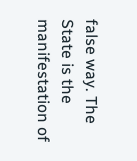false way. The State is the manifestation of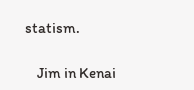statism.

    Jim in Kenai